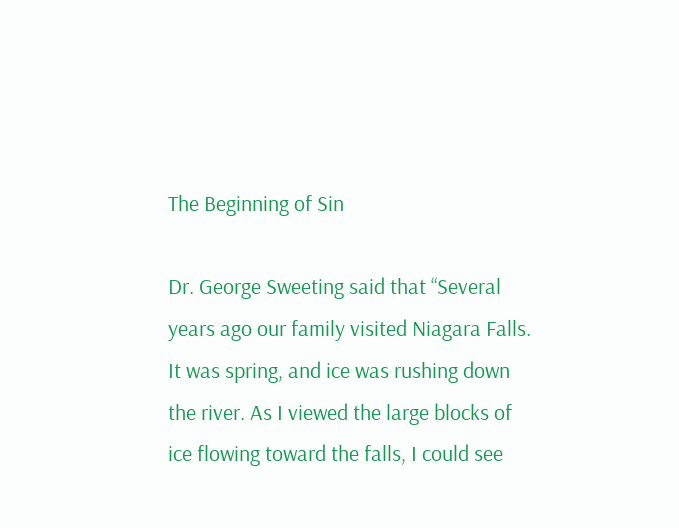The Beginning of Sin

Dr. George Sweeting said that “Several years ago our family visited Niagara Falls. It was spring, and ice was rushing down the river. As I viewed the large blocks of ice flowing toward the falls, I could see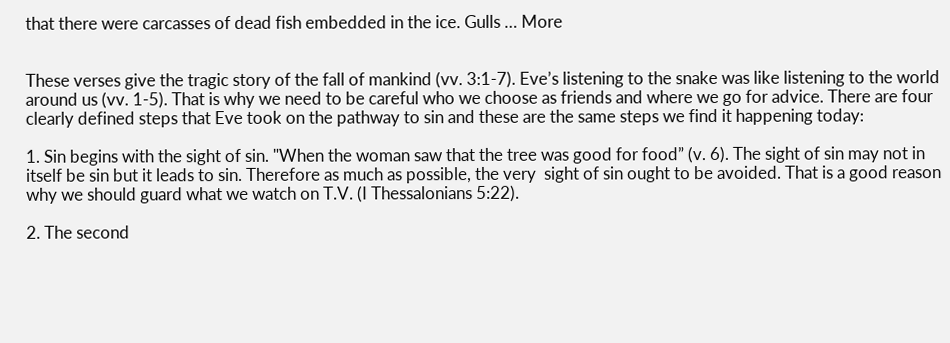that there were carcasses of dead fish embedded in the ice. Gulls … More


These verses give the tragic story of the fall of mankind (vv. 3:1-7). Eve’s listening to the snake was like listening to the world around us (vv. 1-5). That is why we need to be careful who we choose as friends and where we go for advice. There are four clearly defined steps that Eve took on the pathway to sin and these are the same steps we find it happening today:

1. Sin begins with the sight of sin. "When the woman saw that the tree was good for food” (v. 6). The sight of sin may not in itself be sin but it leads to sin. Therefore as much as possible, the very  sight of sin ought to be avoided. That is a good reason why we should guard what we watch on T.V. (I Thessalonians 5:22).

2. The second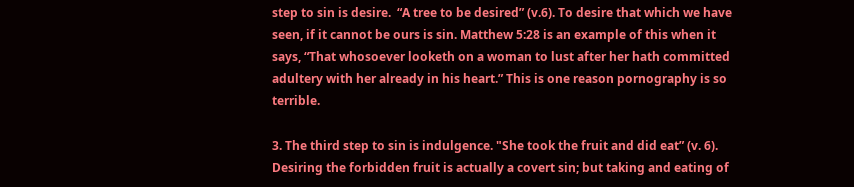step to sin is desire.  “A tree to be desired” (v.6). To desire that which we have seen, if it cannot be ours is sin. Matthew 5:28 is an example of this when it says, “That whosoever looketh on a woman to lust after her hath committed adultery with her already in his heart.” This is one reason pornography is so terrible.

3. The third step to sin is indulgence. "She took the fruit and did eat” (v. 6). Desiring the forbidden fruit is actually a covert sin; but taking and eating of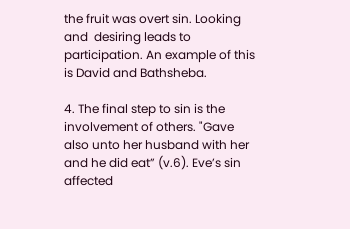the fruit was overt sin. Looking and  desiring leads to participation. An example of this is David and Bathsheba.

4. The final step to sin is the involvement of others. "Gave also unto her husband with her and he did eat” (v.6). Eve’s sin affected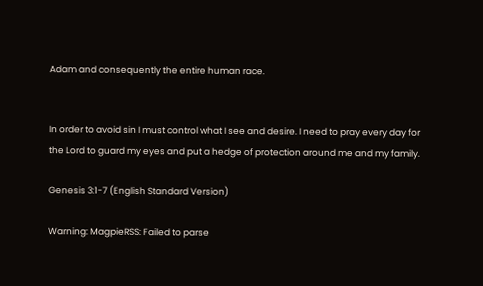Adam and consequently the entire human race.


In order to avoid sin I must control what I see and desire. I need to pray every day for the Lord to guard my eyes and put a hedge of protection around me and my family.

Genesis 3:1-7 (English Standard Version)

Warning: MagpieRSS: Failed to parse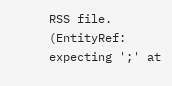RSS file. (EntityRef: expecting ';' at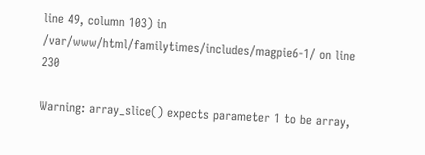line 49, column 103) in /var/www/html/familytimes/includes/magpie6-1/ on line 230

Warning: array_slice() expects parameter 1 to be array,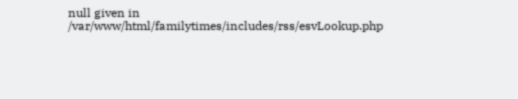null given in /var/www/html/familytimes/includes/rss/esvLookup.php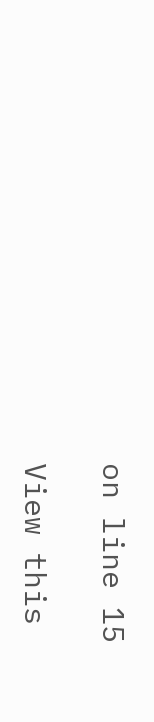on line 15

View this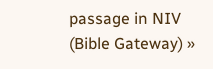passage in NIV (Bible Gateway) »